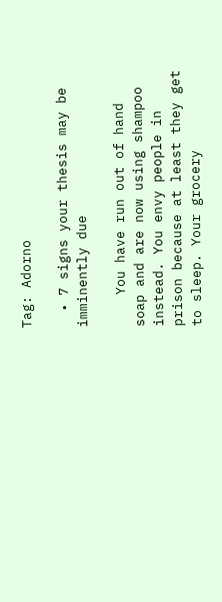Tag: Adorno

  • 7 signs your thesis may be imminently due

    You have run out of hand soap and are now using shampoo instead. You envy people in prison because at least they get to sleep. Your grocery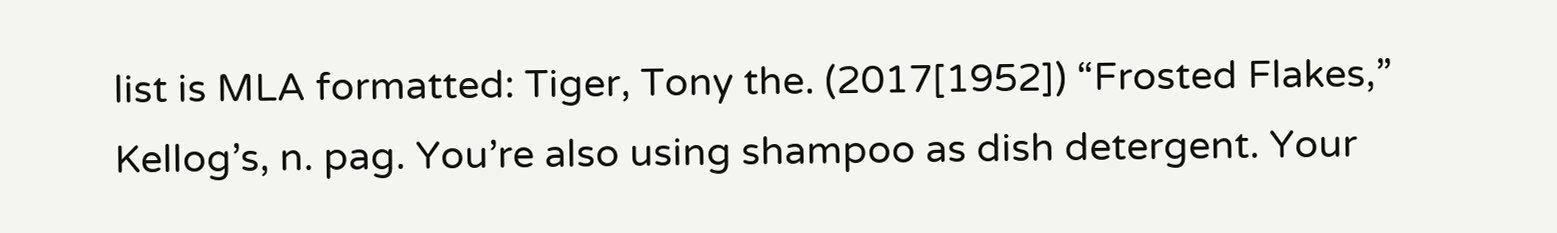list is MLA formatted: Tiger, Tony the. (2017[1952]) “Frosted Flakes,” Kellog’s, n. pag. You’re also using shampoo as dish detergent. Your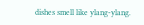dishes smell like ylang-ylang.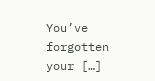You’ve forgotten your […]